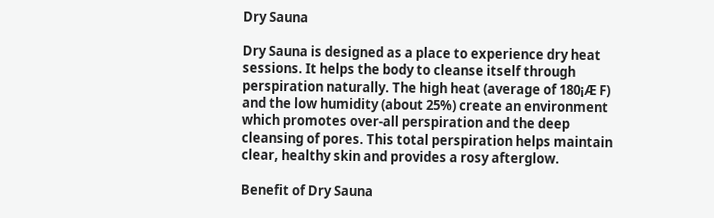Dry Sauna

Dry Sauna is designed as a place to experience dry heat sessions. It helps the body to cleanse itself through perspiration naturally. The high heat (average of 180¡Æ F) and the low humidity (about 25%) create an environment which promotes over-all perspiration and the deep cleansing of pores. This total perspiration helps maintain clear, healthy skin and provides a rosy afterglow.

Benefit of Dry Sauna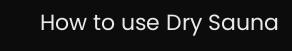How to use Dry Sauna